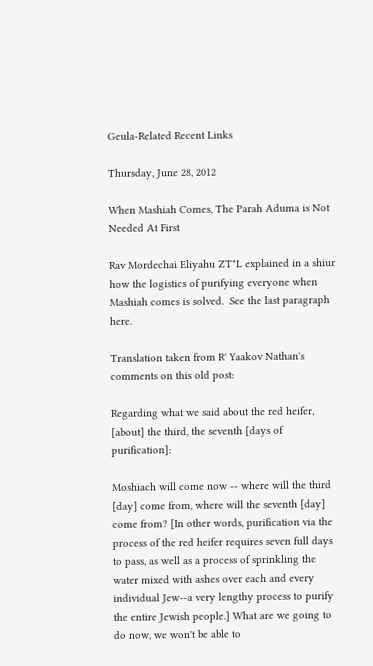Geula-Related Recent Links

Thursday, June 28, 2012

When Mashiah Comes, The Parah Aduma is Not Needed At First

Rav Mordechai Eliyahu ZT"L explained in a shiur how the logistics of purifying everyone when Mashiah comes is solved.  See the last paragraph here.

Translation taken from R' Yaakov Nathan's comments on this old post:

Regarding what we said about the red heifer, [about] the third, the seventh [days of purification]:

Moshiach will come now -- where will the third [day] come from, where will the seventh [day] come from? [In other words, purification via the process of the red heifer requires seven full days to pass, as well as a process of sprinkling the water mixed with ashes over each and every individual Jew--a very lengthy process to purify the entire Jewish people.] What are we going to do now, we won't be able to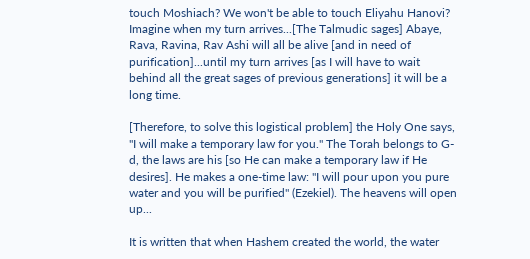touch Moshiach? We won't be able to touch Eliyahu Hanovi? Imagine when my turn arrives...[The Talmudic sages] Abaye, Rava, Ravina, Rav Ashi will all be alive [and in need of purification]...until my turn arrives [as I will have to wait behind all the great sages of previous generations] it will be a long time.

[Therefore, to solve this logistical problem] the Holy One says, "I will make a temporary law for you." The Torah belongs to G-d, the laws are his [so He can make a temporary law if He desires]. He makes a one-time law: "I will pour upon you pure water and you will be purified" (Ezekiel). The heavens will open up...

It is written that when Hashem created the world, the water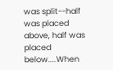was split--half was placed above, half was placed below....When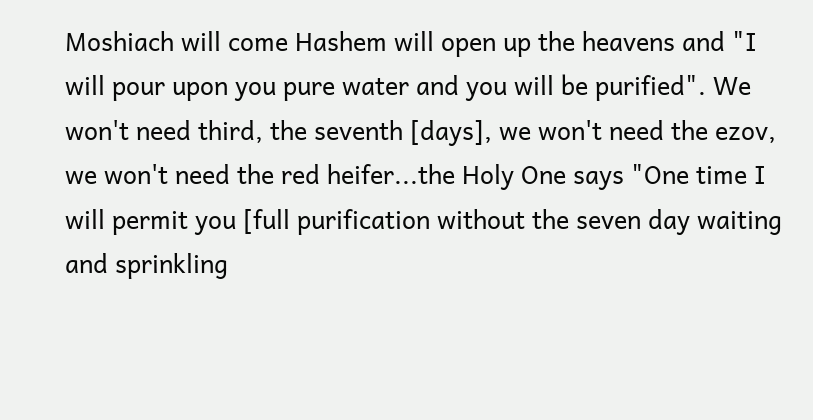Moshiach will come Hashem will open up the heavens and "I will pour upon you pure water and you will be purified". We won't need third, the seventh [days], we won't need the ezov, we won't need the red heifer...the Holy One says "One time I will permit you [full purification without the seven day waiting and sprinkling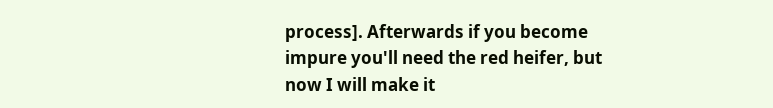process]. Afterwards if you become impure you'll need the red heifer, but now I will make it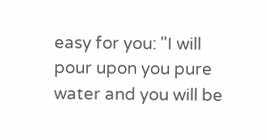easy for you: "I will pour upon you pure water and you will be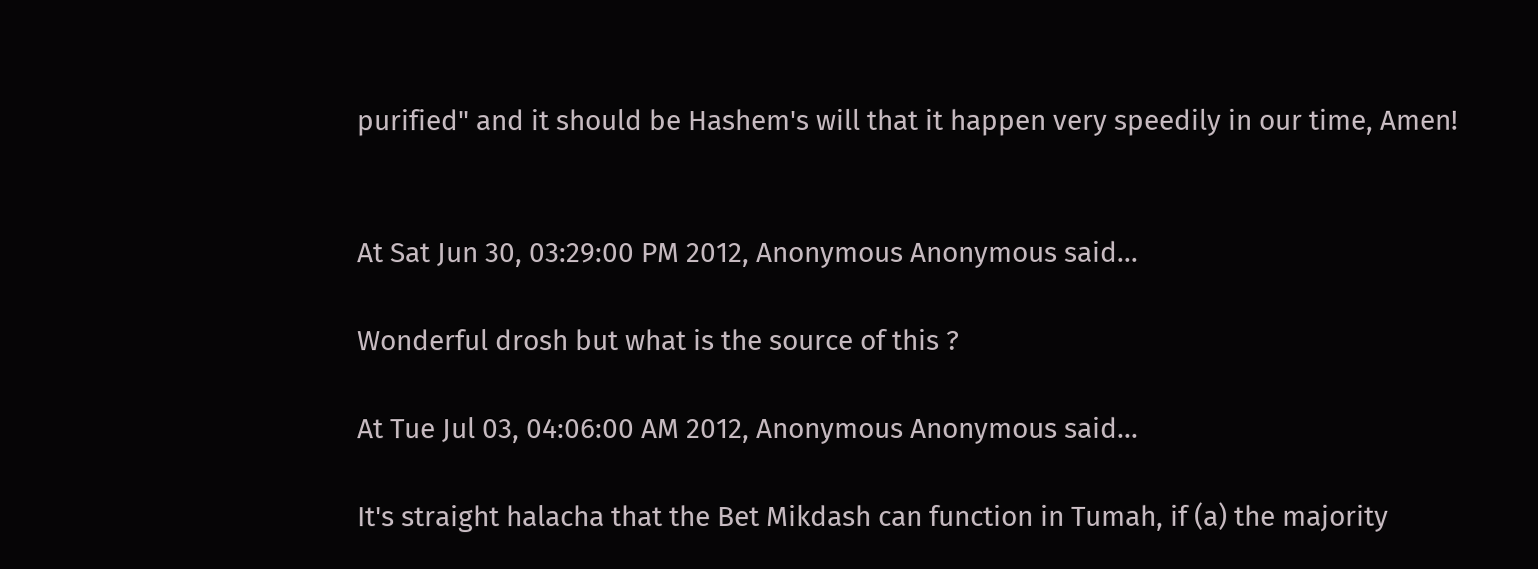purified" and it should be Hashem's will that it happen very speedily in our time, Amen!


At Sat Jun 30, 03:29:00 PM 2012, Anonymous Anonymous said...

Wonderful drosh but what is the source of this ?

At Tue Jul 03, 04:06:00 AM 2012, Anonymous Anonymous said...

It's straight halacha that the Bet Mikdash can function in Tumah, if (a) the majority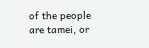of the people are tamei, or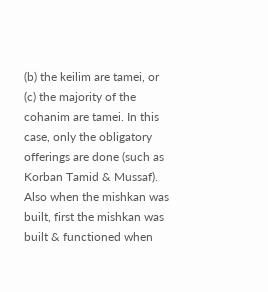(b) the keilim are tamei, or (c) the majority of the cohanim are tamei. In this case, only the obligatory offerings are done (such as Korban Tamid & Mussaf).
Also when the mishkan was built, first the mishkan was built & functioned when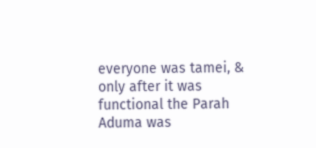everyone was tamei, & only after it was functional the Parah Aduma was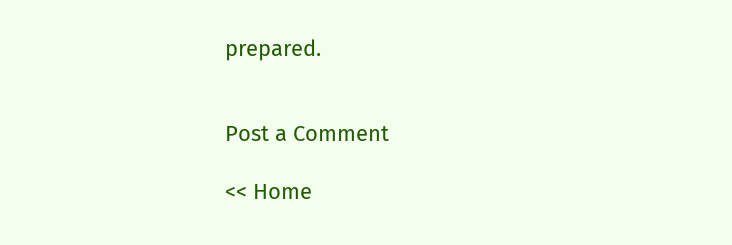prepared.


Post a Comment

<< Home